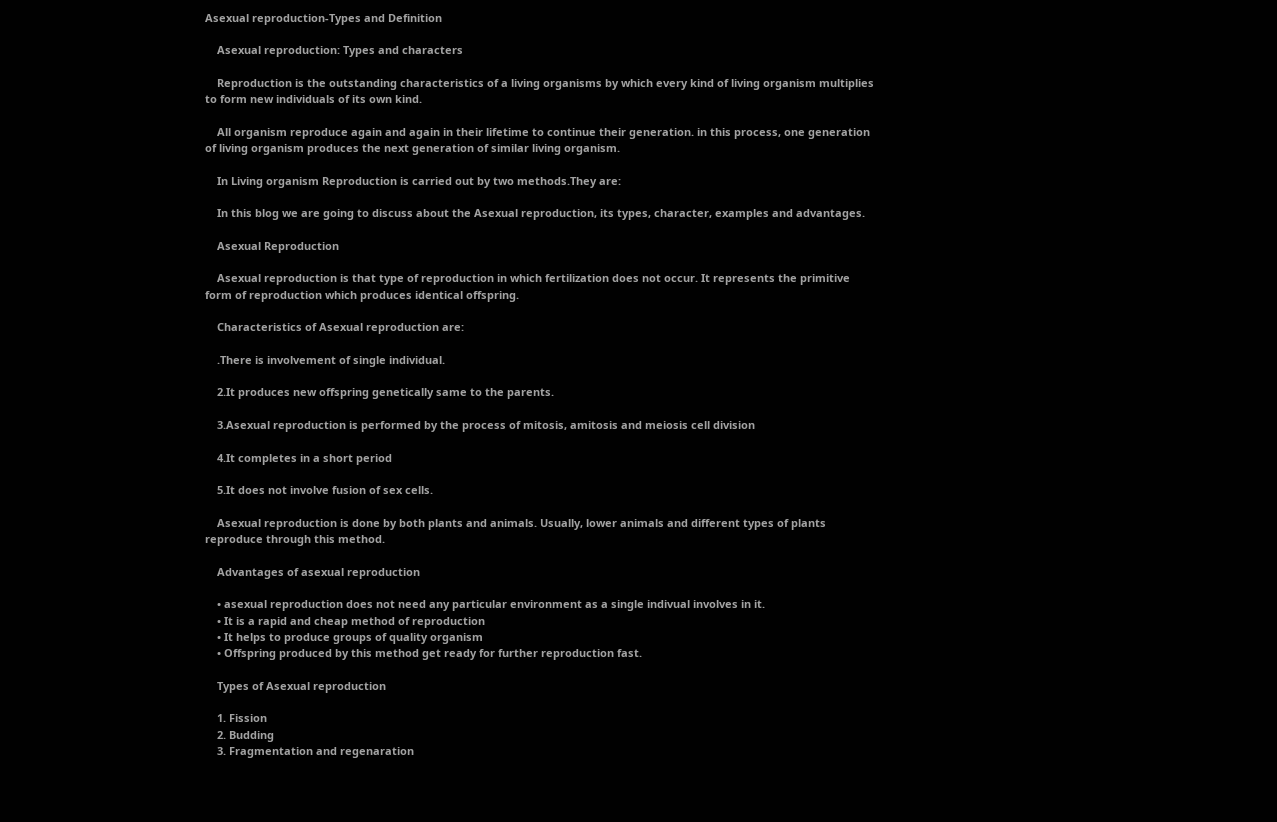Asexual reproduction-Types and Definition

    Asexual reproduction: Types and characters

    Reproduction is the outstanding characteristics of a living organisms by which every kind of living organism multiplies to form new individuals of its own kind.

    All organism reproduce again and again in their lifetime to continue their generation. in this process, one generation of living organism produces the next generation of similar living organism.

    In Living organism Reproduction is carried out by two methods.They are:

    In this blog we are going to discuss about the Asexual reproduction, its types, character, examples and advantages.

    Asexual Reproduction

    Asexual reproduction is that type of reproduction in which fertilization does not occur. It represents the primitive form of reproduction which produces identical offspring.

    Characteristics of Asexual reproduction are:

    .There is involvement of single individual.

    2.It produces new offspring genetically same to the parents.

    3.Asexual reproduction is performed by the process of mitosis, amitosis and meiosis cell division

    4.It completes in a short period

    5.It does not involve fusion of sex cells.

    Asexual reproduction is done by both plants and animals. Usually, lower animals and different types of plants reproduce through this method.

    Advantages of asexual reproduction

    • asexual reproduction does not need any particular environment as a single indivual involves in it.
    • It is a rapid and cheap method of reproduction
    • It helps to produce groups of quality organism
    • Offspring produced by this method get ready for further reproduction fast.

    Types of Asexual reproduction

    1. Fission
    2. Budding
    3. Fragmentation and regenaration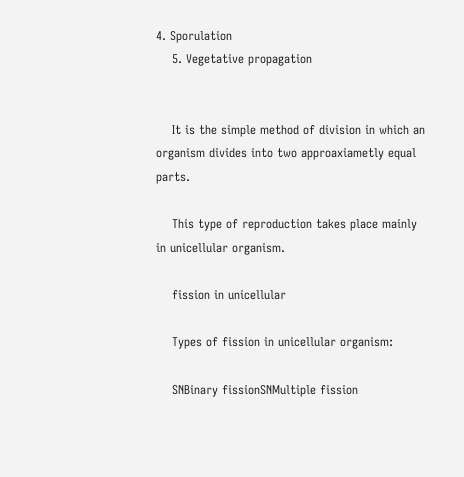4. Sporulation
    5. Vegetative propagation


    It is the simple method of division in which an organism divides into two approaxiametly equal parts.

    This type of reproduction takes place mainly in unicellular organism.

    fission in unicellular

    Types of fission in unicellular organism:

    SNBinary fissionSNMultiple fission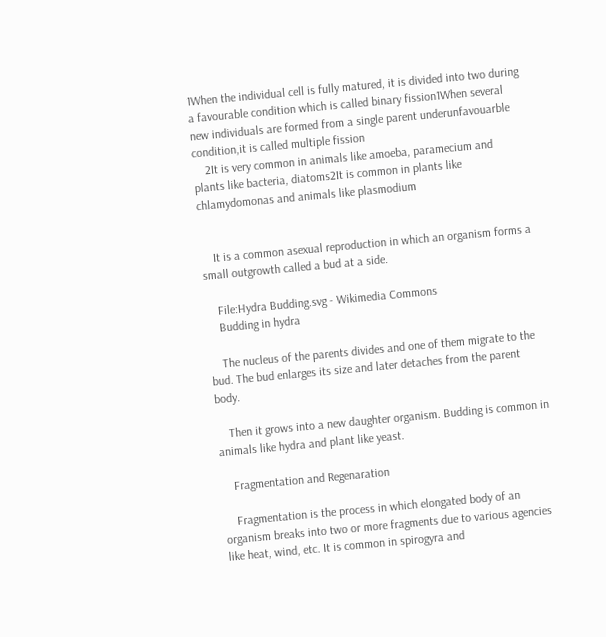1When the individual cell is fully matured, it is divided into two during a favourable condition which is called binary fission1When several new individuals are formed from a single parent underunfavouarble condition,it is called multiple fission
    2It is very common in animals like amoeba, paramecium and plants like bacteria, diatoms2It is common in plants like chlamydomonas and animals like plasmodium


    It is a common asexual reproduction in which an organism forms a small outgrowth called a bud at a side.

    File:Hydra Budding.svg - Wikimedia Commons
    Budding in hydra

    The nucleus of the parents divides and one of them migrate to the bud. The bud enlarges its size and later detaches from the parent body.

    Then it grows into a new daughter organism. Budding is common in animals like hydra and plant like yeast.

    Fragmentation and Regenaration

    Fragmentation is the process in which elongated body of an organism breaks into two or more fragments due to various agencies like heat, wind, etc. It is common in spirogyra and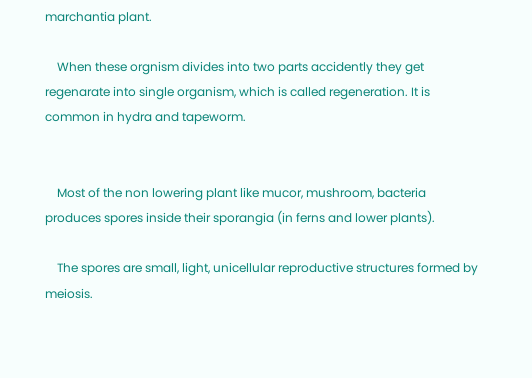marchantia plant.

    When these orgnism divides into two parts accidently they get regenarate into single organism, which is called regeneration. It is common in hydra and tapeworm.


    Most of the non lowering plant like mucor, mushroom, bacteria produces spores inside their sporangia (in ferns and lower plants).

    The spores are small, light, unicellular reproductive structures formed by meiosis.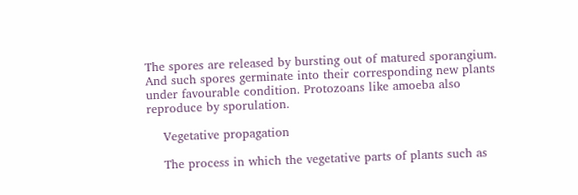The spores are released by bursting out of matured sporangium. And such spores germinate into their corresponding new plants under favourable condition. Protozoans like amoeba also reproduce by sporulation.

    Vegetative propagation

    The process in which the vegetative parts of plants such as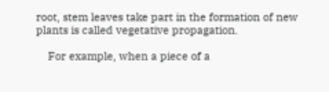root, stem leaves take part in the formation of new plants is called vegetative propagation.

    For example, when a piece of a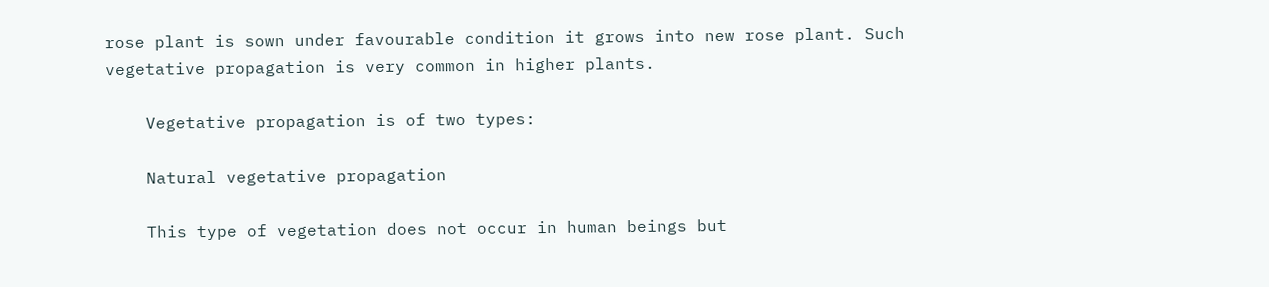rose plant is sown under favourable condition it grows into new rose plant. Such vegetative propagation is very common in higher plants.

    Vegetative propagation is of two types:

    Natural vegetative propagation

    This type of vegetation does not occur in human beings but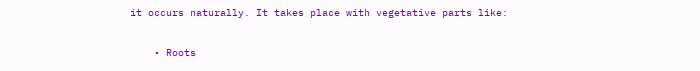it occurs naturally. It takes place with vegetative parts like:

    • Roots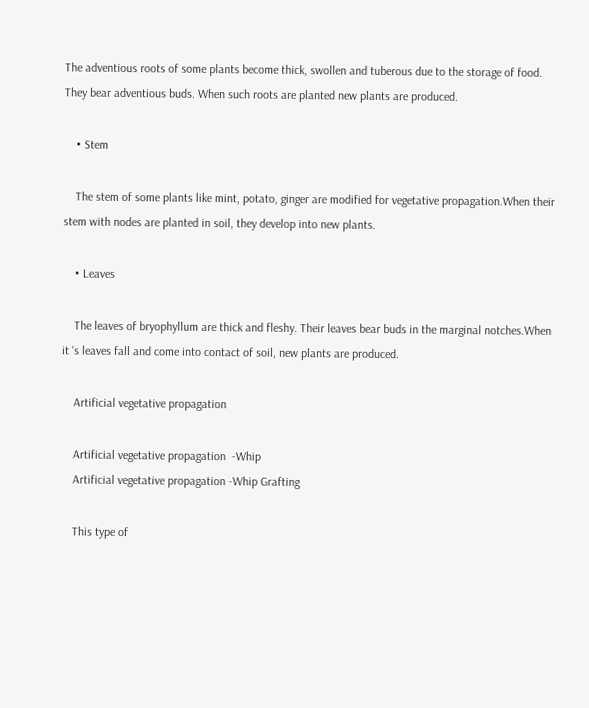The adventious roots of some plants become thick, swollen and tuberous due to the storage of food. They bear adventious buds. When such roots are planted new plants are produced.

    • Stem

    The stem of some plants like mint, potato, ginger are modified for vegetative propagation.When their stem with nodes are planted in soil, they develop into new plants.

    • Leaves

    The leaves of bryophyllum are thick and fleshy. Their leaves bear buds in the marginal notches.When it ‘s leaves fall and come into contact of soil, new plants are produced.

    Artificial vegetative propagation

    Artificial vegetative propagation  -Whip
    Artificial vegetative propagation -Whip Grafting

    This type of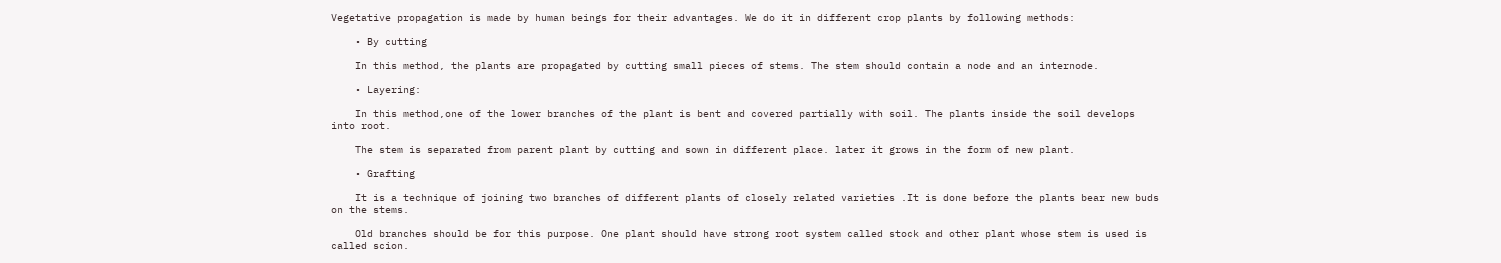Vegetative propagation is made by human beings for their advantages. We do it in different crop plants by following methods:

    • By cutting

    In this method, the plants are propagated by cutting small pieces of stems. The stem should contain a node and an internode.

    • Layering:

    In this method,one of the lower branches of the plant is bent and covered partially with soil. The plants inside the soil develops into root.

    The stem is separated from parent plant by cutting and sown in different place. later it grows in the form of new plant.

    • Grafting

    It is a technique of joining two branches of different plants of closely related varieties .It is done before the plants bear new buds on the stems.

    Old branches should be for this purpose. One plant should have strong root system called stock and other plant whose stem is used is called scion.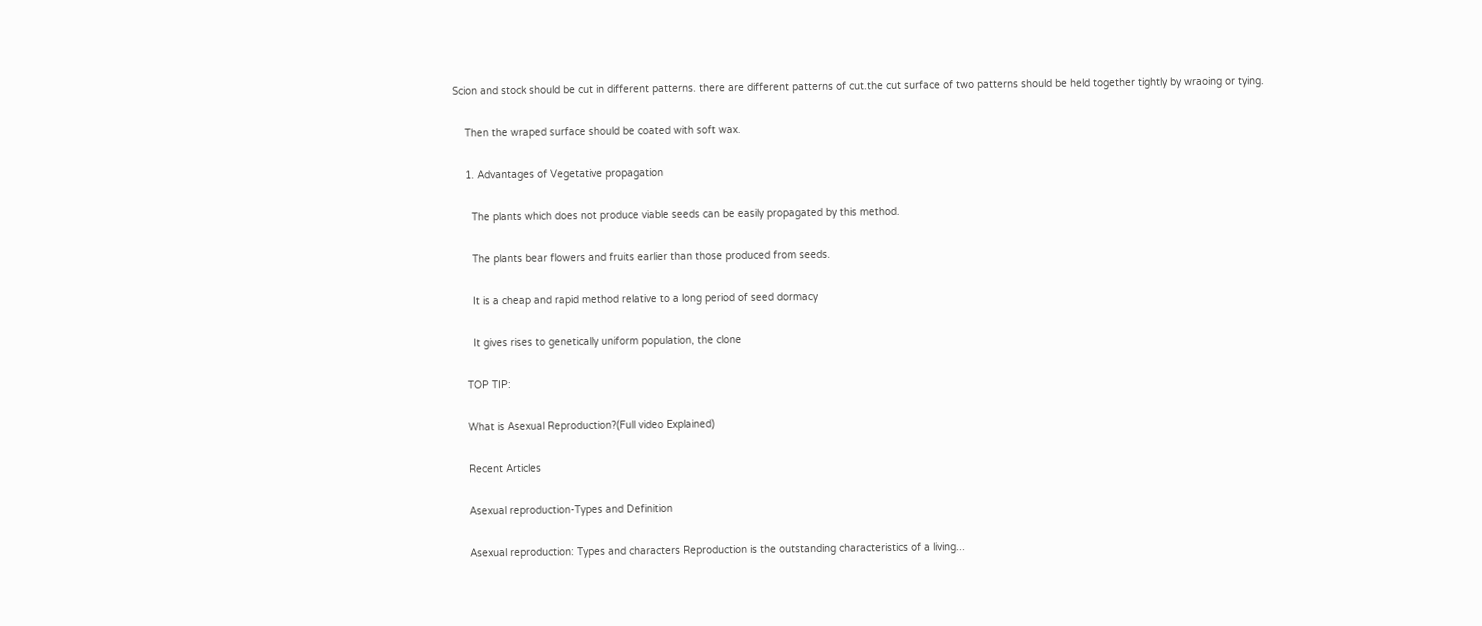Scion and stock should be cut in different patterns. there are different patterns of cut.the cut surface of two patterns should be held together tightly by wraoing or tying.

    Then the wraped surface should be coated with soft wax.

    1. Advantages of Vegetative propagation

      The plants which does not produce viable seeds can be easily propagated by this method.

      The plants bear flowers and fruits earlier than those produced from seeds.

      It is a cheap and rapid method relative to a long period of seed dormacy

      It gives rises to genetically uniform population, the clone

    TOP TIP:

    What is Asexual Reproduction?(Full video Explained)

    Recent Articles

    Asexual reproduction-Types and Definition

    Asexual reproduction: Types and characters Reproduction is the outstanding characteristics of a living...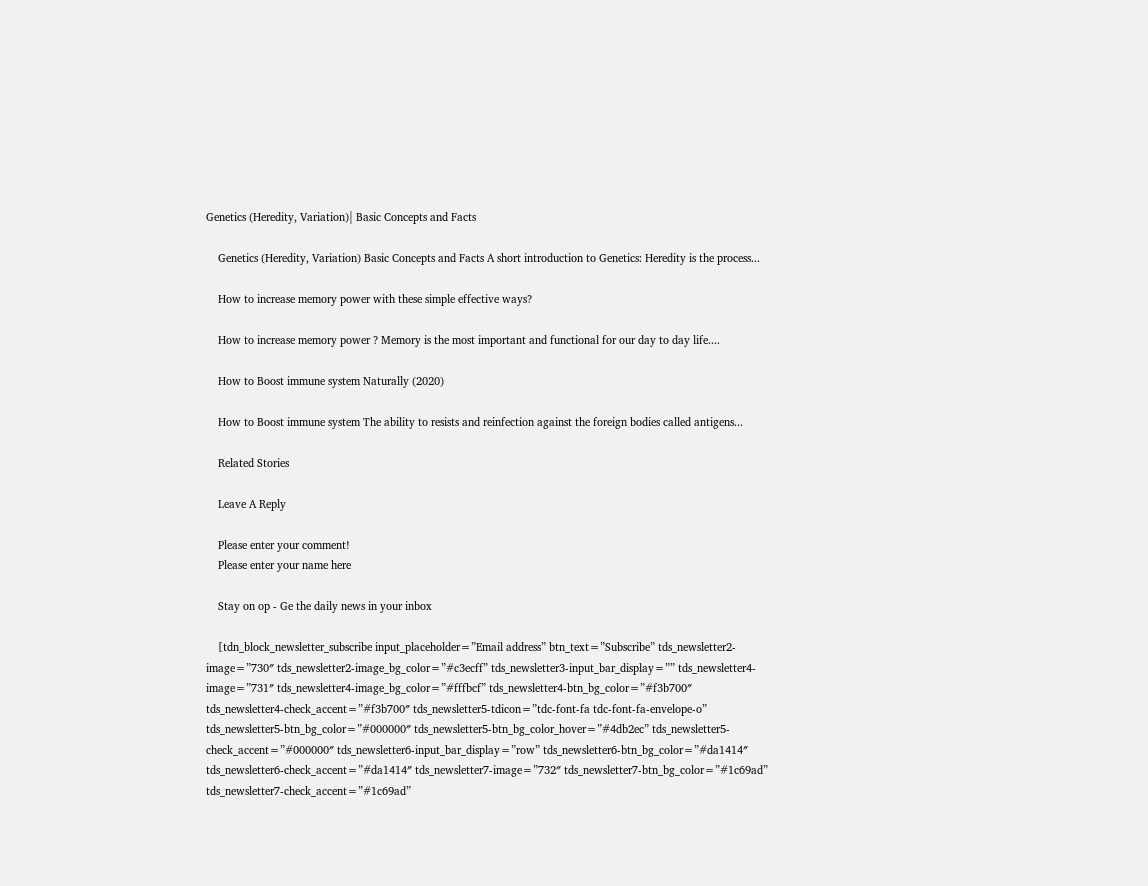Genetics (Heredity, Variation)| Basic Concepts and Facts

    Genetics (Heredity, Variation) Basic Concepts and Facts A short introduction to Genetics: Heredity is the process...

    How to increase memory power with these simple effective ways?

    How to increase memory power ? Memory is the most important and functional for our day to day life....

    How to Boost immune system Naturally (2020)

    How to Boost immune system The ability to resists and reinfection against the foreign bodies called antigens...

    Related Stories

    Leave A Reply

    Please enter your comment!
    Please enter your name here

    Stay on op - Ge the daily news in your inbox

    [tdn_block_newsletter_subscribe input_placeholder=”Email address” btn_text=”Subscribe” tds_newsletter2-image=”730″ tds_newsletter2-image_bg_color=”#c3ecff” tds_newsletter3-input_bar_display=”” tds_newsletter4-image=”731″ tds_newsletter4-image_bg_color=”#fffbcf” tds_newsletter4-btn_bg_color=”#f3b700″ tds_newsletter4-check_accent=”#f3b700″ tds_newsletter5-tdicon=”tdc-font-fa tdc-font-fa-envelope-o” tds_newsletter5-btn_bg_color=”#000000″ tds_newsletter5-btn_bg_color_hover=”#4db2ec” tds_newsletter5-check_accent=”#000000″ tds_newsletter6-input_bar_display=”row” tds_newsletter6-btn_bg_color=”#da1414″ tds_newsletter6-check_accent=”#da1414″ tds_newsletter7-image=”732″ tds_newsletter7-btn_bg_color=”#1c69ad” tds_newsletter7-check_accent=”#1c69ad”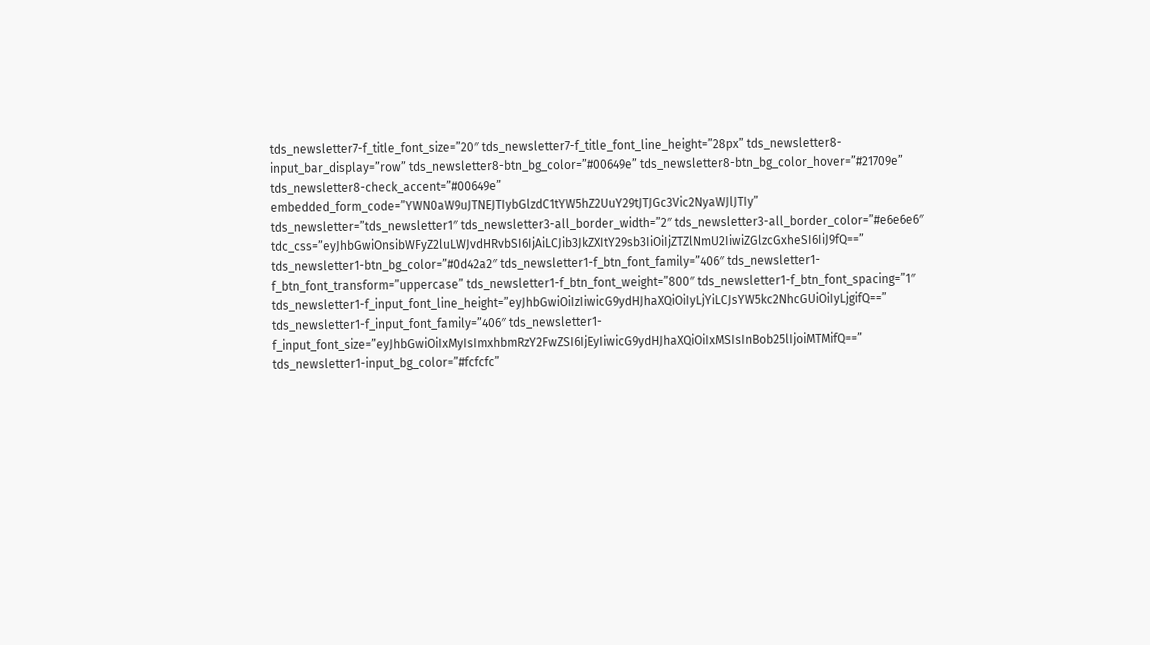tds_newsletter7-f_title_font_size=”20″ tds_newsletter7-f_title_font_line_height=”28px” tds_newsletter8-input_bar_display=”row” tds_newsletter8-btn_bg_color=”#00649e” tds_newsletter8-btn_bg_color_hover=”#21709e” tds_newsletter8-check_accent=”#00649e” embedded_form_code=”YWN0aW9uJTNEJTIybGlzdC1tYW5hZ2UuY29tJTJGc3Vic2NyaWJlJTIy” tds_newsletter=”tds_newsletter1″ tds_newsletter3-all_border_width=”2″ tds_newsletter3-all_border_color=”#e6e6e6″ tdc_css=”eyJhbGwiOnsibWFyZ2luLWJvdHRvbSI6IjAiLCJib3JkZXItY29sb3IiOiIjZTZlNmU2IiwiZGlzcGxheSI6IiJ9fQ==” tds_newsletter1-btn_bg_color=”#0d42a2″ tds_newsletter1-f_btn_font_family=”406″ tds_newsletter1-f_btn_font_transform=”uppercase” tds_newsletter1-f_btn_font_weight=”800″ tds_newsletter1-f_btn_font_spacing=”1″ tds_newsletter1-f_input_font_line_height=”eyJhbGwiOiIzIiwicG9ydHJhaXQiOiIyLjYiLCJsYW5kc2NhcGUiOiIyLjgifQ==” tds_newsletter1-f_input_font_family=”406″ tds_newsletter1-f_input_font_size=”eyJhbGwiOiIxMyIsImxhbmRzY2FwZSI6IjEyIiwicG9ydHJhaXQiOiIxMSIsInBob25lIjoiMTMifQ==” tds_newsletter1-input_bg_color=”#fcfcfc”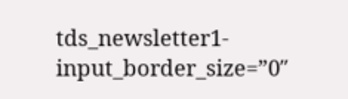tds_newsletter1-input_border_size=”0″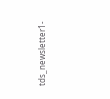tds_newsletter1-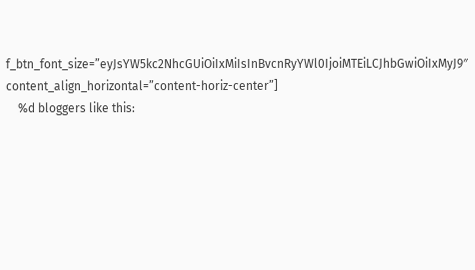f_btn_font_size=”eyJsYW5kc2NhcGUiOiIxMiIsInBvcnRyYWl0IjoiMTEiLCJhbGwiOiIxMyJ9″ content_align_horizontal=”content-horiz-center”]
    %d bloggers like this: